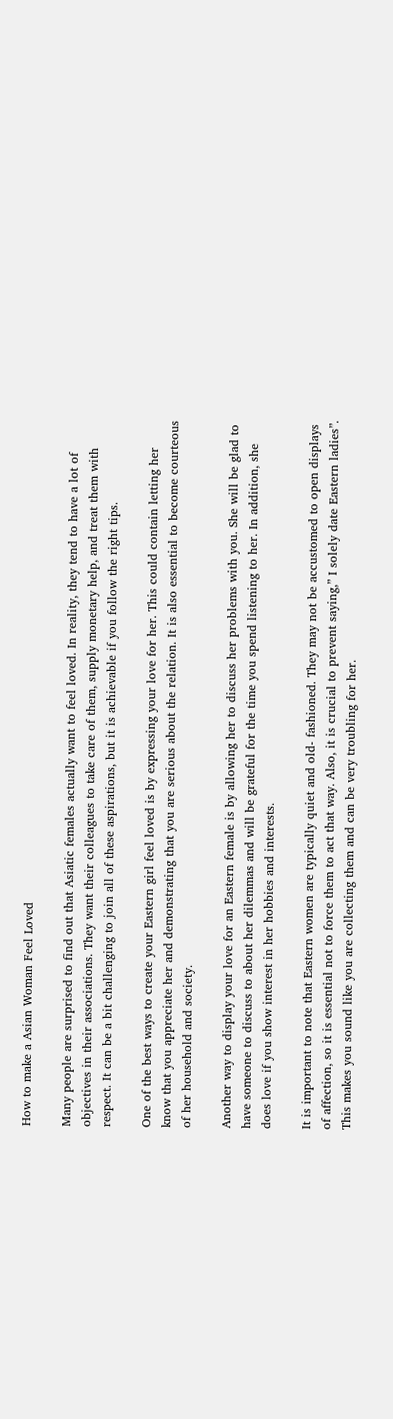How to make a Asian Woman Feel Loved

Many people are surprised to find out that Asiatic females actually want to feel loved. In reality, they tend to have a lot of objectives in their associations. They want their colleagues to take care of them, supply monetary help, and treat them with respect. It can be a bit challenging to join all of these aspirations, but it is achievable if you follow the right tips.

One of the best ways to create your Eastern girl feel loved is by expressing your love for her. This could contain letting her know that you appreciate her and demonstrating that you are serious about the relation. It is also essential to become courteous of her household and society.

Another way to display your love for an Eastern female is by allowing her to discuss her problems with you. She will be glad to have someone to discuss to about her dilemmas and will be grateful for the time you spend listening to her. In addition, she does love if you show interest in her hobbies and interests.

It is important to note that Eastern women are typically quiet and old- fashioned. They may not be accustomed to open displays of affection, so it is essential not to force them to act that way. Also, it is crucial to prevent saying,” I solely date Eastern ladies”. This makes you sound like you are collecting them and can be very troubling for her.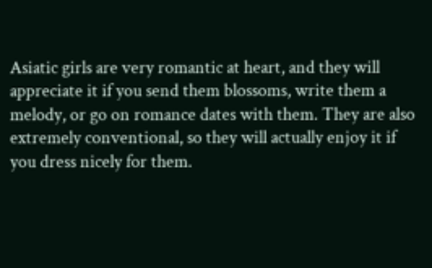Asiatic girls are very romantic at heart, and they will appreciate it if you send them blossoms, write them a melody, or go on romance dates with them. They are also extremely conventional, so they will actually enjoy it if you dress nicely for them.